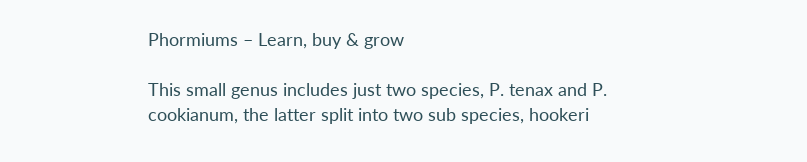Phormiums – Learn, buy & grow

This small genus includes just two species, P. tenax and P. cookianum, the latter split into two sub species, hookeri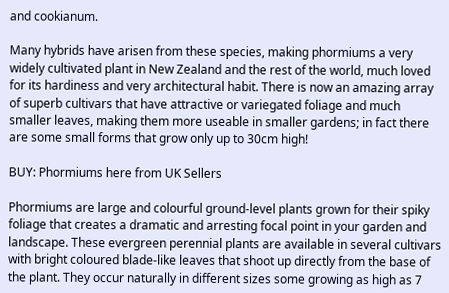and cookianum.

Many hybrids have arisen from these species, making phormiums a very widely cultivated plant in New Zealand and the rest of the world, much loved for its hardiness and very architectural habit. There is now an amazing array of superb cultivars that have attractive or variegated foliage and much smaller leaves, making them more useable in smaller gardens; in fact there are some small forms that grow only up to 30cm high!

BUY: Phormiums here from UK Sellers

Phormiums are large and colourful ground-level plants grown for their spiky foliage that creates a dramatic and arresting focal point in your garden and landscape. These evergreen perennial plants are available in several cultivars with bright coloured blade-like leaves that shoot up directly from the base of the plant. They occur naturally in different sizes some growing as high as 7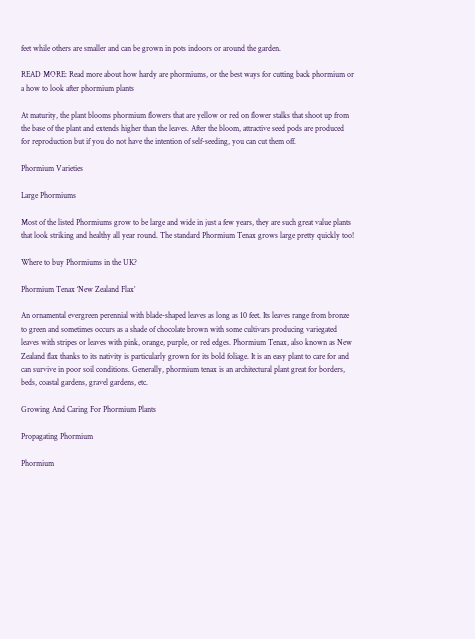feet while others are smaller and can be grown in pots indoors or around the garden.

READ MORE: Read more about how hardy are phormiums, or the best ways for cutting back phormium or a how to look after phormium plants

At maturity, the plant blooms phormium flowers that are yellow or red on flower stalks that shoot up from the base of the plant and extends higher than the leaves. After the bloom, attractive seed pods are produced for reproduction but if you do not have the intention of self-seeding, you can cut them off.

Phormium Varieties

Large Phormiums

Most of the listed Phormiums grow to be large and wide in just a few years, they are such great value plants that look striking and healthy all year round. The standard Phormium Tenax grows large pretty quickly too!

Where to buy Phormiums in the UK?

Phormium Tenax ‘New Zealand Flax’

An ornamental evergreen perennial with blade-shaped leaves as long as 10 feet. Its leaves range from bronze to green and sometimes occurs as a shade of chocolate brown with some cultivars producing variegated leaves with stripes or leaves with pink, orange, purple, or red edges. Phormium Tenax, also known as New Zealand flax thanks to its nativity is particularly grown for its bold foliage. It is an easy plant to care for and can survive in poor soil conditions. Generally, phormium tenax is an architectural plant great for borders, beds, coastal gardens, gravel gardens, etc.

Growing And Caring For Phormium Plants

Propagating Phormium

Phormium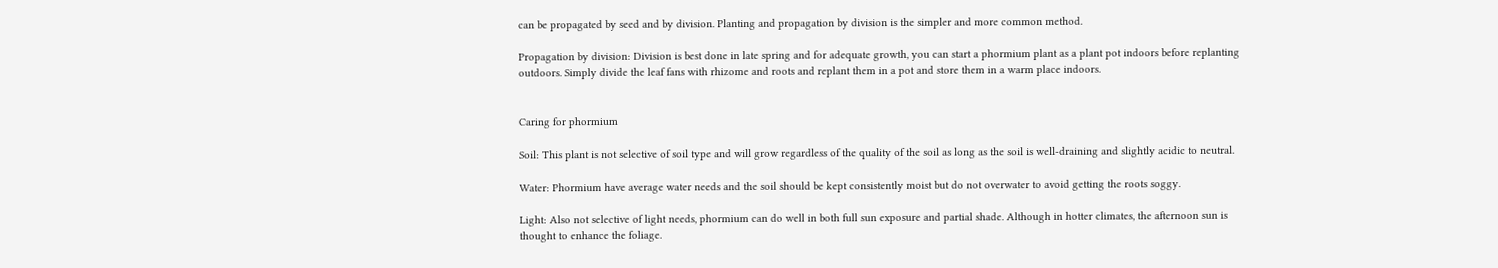can be propagated by seed and by division. Planting and propagation by division is the simpler and more common method.

Propagation by division: Division is best done in late spring and for adequate growth, you can start a phormium plant as a plant pot indoors before replanting outdoors. Simply divide the leaf fans with rhizome and roots and replant them in a pot and store them in a warm place indoors.


Caring for phormium

Soil: This plant is not selective of soil type and will grow regardless of the quality of the soil as long as the soil is well-draining and slightly acidic to neutral.

Water: Phormium have average water needs and the soil should be kept consistently moist but do not overwater to avoid getting the roots soggy.

Light: Also not selective of light needs, phormium can do well in both full sun exposure and partial shade. Although in hotter climates, the afternoon sun is thought to enhance the foliage.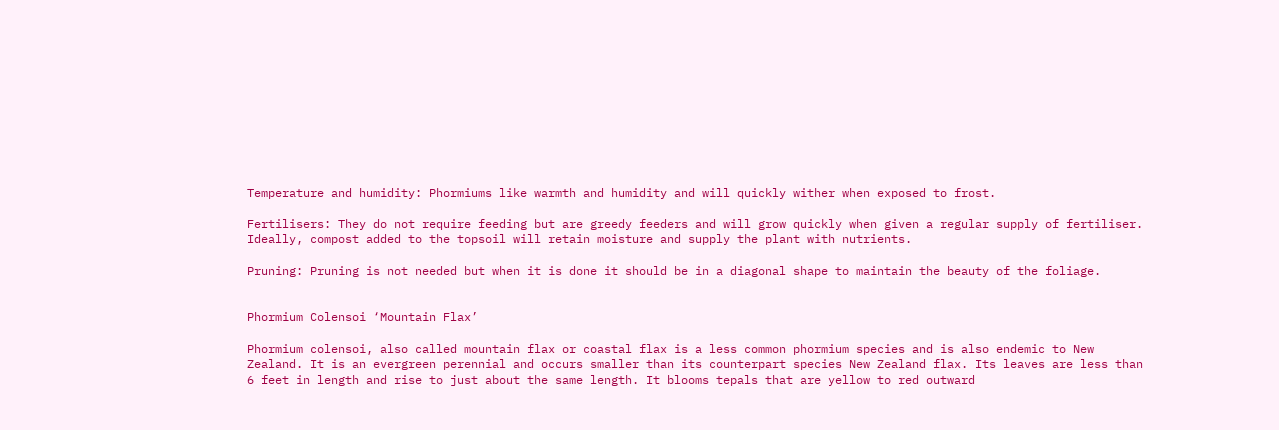Temperature and humidity: Phormiums like warmth and humidity and will quickly wither when exposed to frost.

Fertilisers: They do not require feeding but are greedy feeders and will grow quickly when given a regular supply of fertiliser. Ideally, compost added to the topsoil will retain moisture and supply the plant with nutrients.

Pruning: Pruning is not needed but when it is done it should be in a diagonal shape to maintain the beauty of the foliage.


Phormium Colensoi ‘Mountain Flax’

Phormium colensoi, also called mountain flax or coastal flax is a less common phormium species and is also endemic to New Zealand. It is an evergreen perennial and occurs smaller than its counterpart species New Zealand flax. Its leaves are less than 6 feet in length and rise to just about the same length. It blooms tepals that are yellow to red outward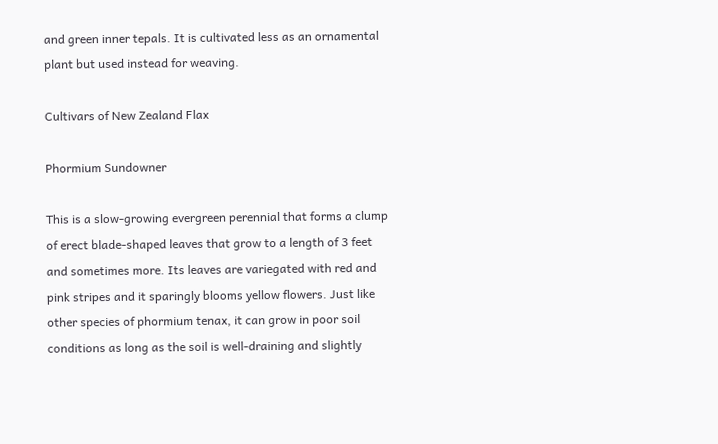and green inner tepals. It is cultivated less as an ornamental plant but used instead for weaving.

Cultivars of New Zealand Flax

Phormium Sundowner

This is a slow-growing evergreen perennial that forms a clump of erect blade-shaped leaves that grow to a length of 3 feet and sometimes more. Its leaves are variegated with red and pink stripes and it sparingly blooms yellow flowers. Just like other species of phormium tenax, it can grow in poor soil conditions as long as the soil is well-draining and slightly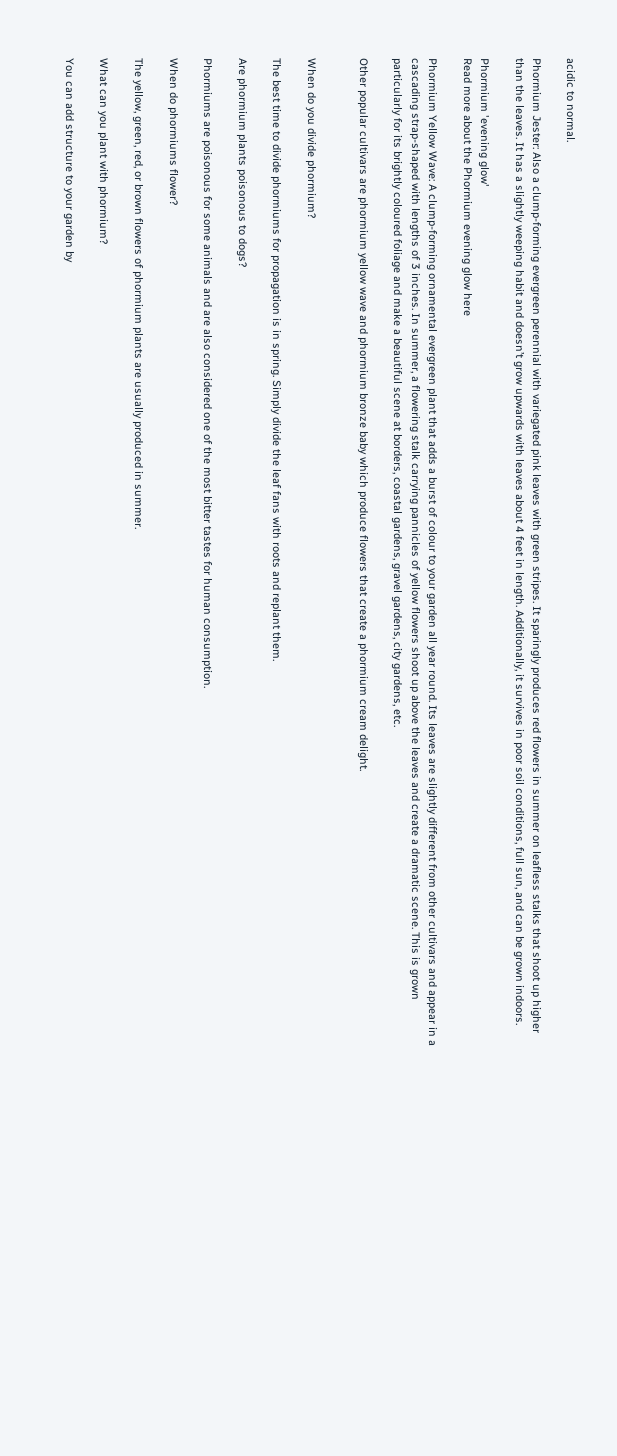acidic to normal.

Phormium Jester: Also a clump-forming evergreen perennial with variegated pink leaves with green stripes. It sparingly produces red flowers in summer on leafless stalks that shoot up higher than the leaves. It has a slightly weeping habit and doesn’t grow upwards with leaves about 4 feet in length. Additionally, it survives in poor soil conditions, full sun, and can be grown indoors.

Phormium 'evening glow'
Read more about the Phormium evening glow here

Phormium Yellow Wave: A clump-forming ornamental evergreen plant that adds a burst of colour to your garden all year round. Its leaves are slightly different from other cultivars and appear in a cascading strap-shaped with lengths of 3 inches. In summer, a flowering stalk carrying pannicles of yellow flowers shoot up above the leaves and create a dramatic scene. This is grown particularly for its brightly coloured foliage and make a beautiful scene at borders, coastal gardens, gravel gardens, city gardens, etc.

Other popular cultivars are phormium yellow wave and phormium bronze baby which produce flowers that create a phormium cream delight.


When do you divide phormium?

The best time to divide phormiums for propagation is in spring. Simply divide the leaf fans with roots and replant them.

Are phormium plants poisonous to dogs?

Phormiums are poisonous for some animals and are also considered one of the most bitter tastes for human consumption.

When do phormiums flower?

The yellow, green, red, or brown flowers of phormium plants are usually produced in summer.

What can you plant with phormium?

You can add structure to your garden by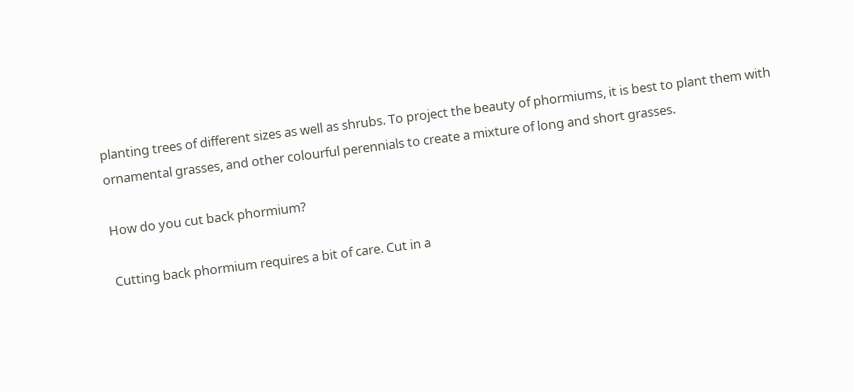planting trees of different sizes as well as shrubs. To project the beauty of phormiums, it is best to plant them with ornamental grasses, and other colourful perennials to create a mixture of long and short grasses.

How do you cut back phormium?

Cutting back phormium requires a bit of care. Cut in a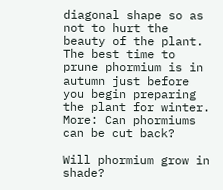diagonal shape so as not to hurt the beauty of the plant. The best time to prune phormium is in autumn just before you begin preparing the plant for winter. More: Can phormiums can be cut back?

Will phormium grow in shade?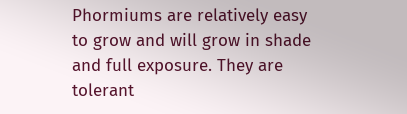Phormiums are relatively easy to grow and will grow in shade and full exposure. They are tolerant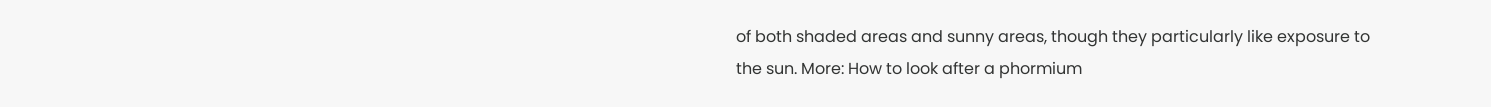of both shaded areas and sunny areas, though they particularly like exposure to the sun. More: How to look after a phormium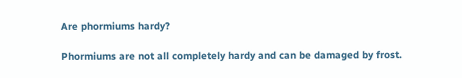Are phormiums hardy?

Phormiums are not all completely hardy and can be damaged by frost.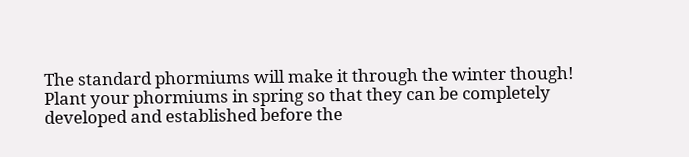The standard phormiums will make it through the winter though! Plant your phormiums in spring so that they can be completely developed and established before the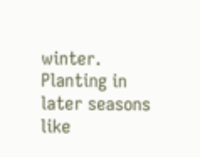winter. Planting in later seasons like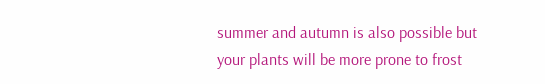summer and autumn is also possible but your plants will be more prone to frost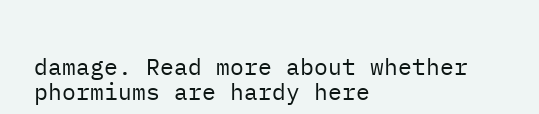damage. Read more about whether phormiums are hardy here